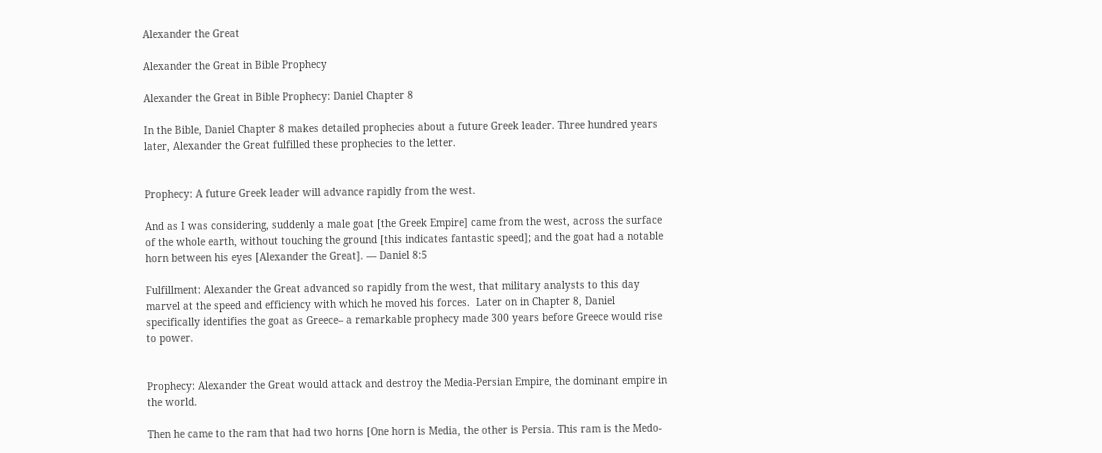Alexander the Great

Alexander the Great in Bible Prophecy

Alexander the Great in Bible Prophecy: Daniel Chapter 8

In the Bible, Daniel Chapter 8 makes detailed prophecies about a future Greek leader. Three hundred years later, Alexander the Great fulfilled these prophecies to the letter.


Prophecy: A future Greek leader will advance rapidly from the west.

And as I was considering, suddenly a male goat [the Greek Empire] came from the west, across the surface of the whole earth, without touching the ground [this indicates fantastic speed]; and the goat had a notable horn between his eyes [Alexander the Great]. — Daniel 8:5

Fulfillment: Alexander the Great advanced so rapidly from the west, that military analysts to this day marvel at the speed and efficiency with which he moved his forces.  Later on in Chapter 8, Daniel specifically identifies the goat as Greece– a remarkable prophecy made 300 years before Greece would rise to power.


Prophecy: Alexander the Great would attack and destroy the Media-Persian Empire, the dominant empire in the world.

Then he came to the ram that had two horns [One horn is Media, the other is Persia. This ram is the Medo-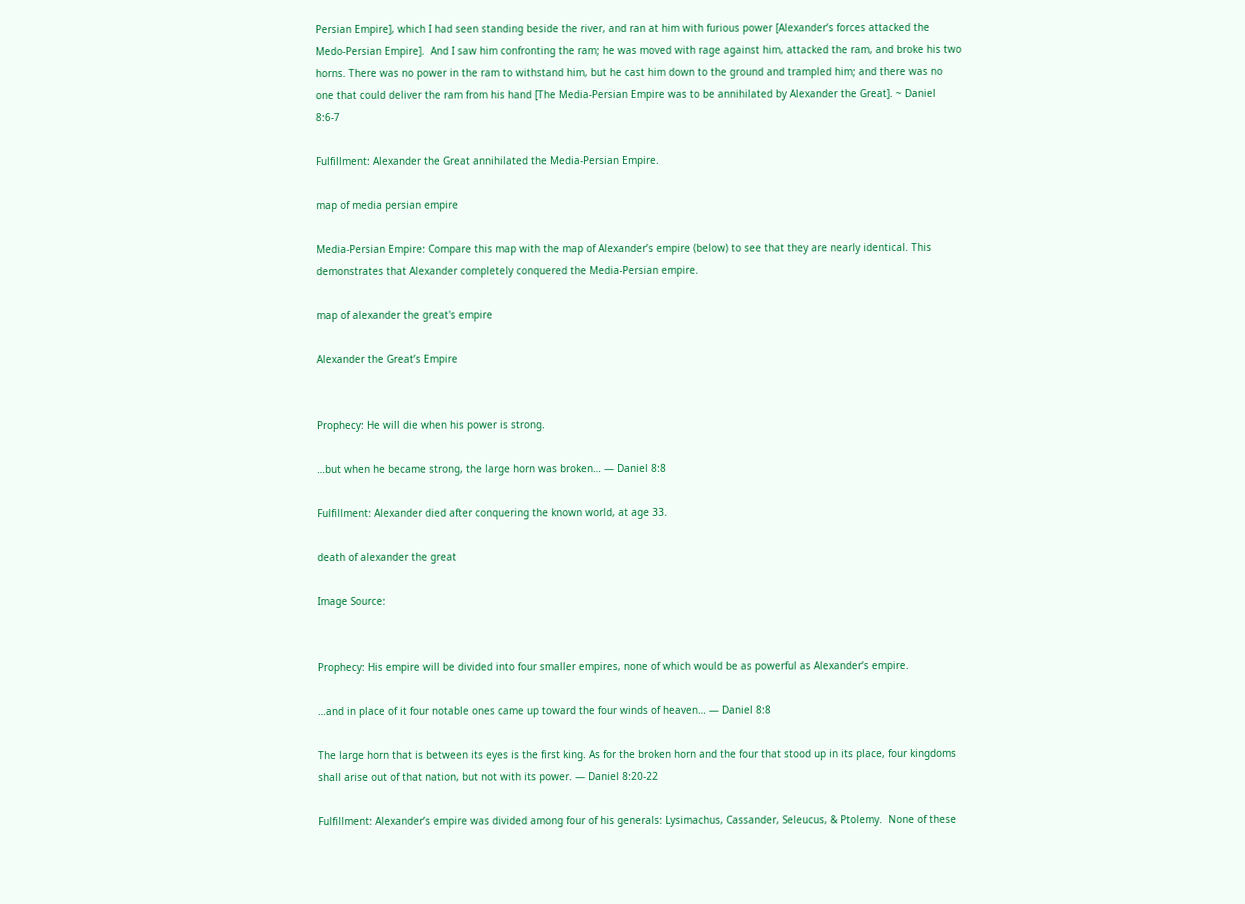Persian Empire], which I had seen standing beside the river, and ran at him with furious power [Alexander’s forces attacked the Medo-Persian Empire].  And I saw him confronting the ram; he was moved with rage against him, attacked the ram, and broke his two horns. There was no power in the ram to withstand him, but he cast him down to the ground and trampled him; and there was no one that could deliver the ram from his hand [The Media-Persian Empire was to be annihilated by Alexander the Great]. ~ Daniel 8:6-7

Fulfillment: Alexander the Great annihilated the Media-Persian Empire.

map of media persian empire

Media-Persian Empire: Compare this map with the map of Alexander’s empire (below) to see that they are nearly identical. This demonstrates that Alexander completely conquered the Media-Persian empire.

map of alexander the great's empire

Alexander the Great’s Empire


Prophecy: He will die when his power is strong.

…but when he became strong, the large horn was broken… — Daniel 8:8

Fulfillment: Alexander died after conquering the known world, at age 33.

death of alexander the great

Image Source:


Prophecy: His empire will be divided into four smaller empires, none of which would be as powerful as Alexander’s empire.

…and in place of it four notable ones came up toward the four winds of heaven… — Daniel 8:8

The large horn that is between its eyes is the first king. As for the broken horn and the four that stood up in its place, four kingdoms shall arise out of that nation, but not with its power. — Daniel 8:20-22

Fulfillment: Alexander’s empire was divided among four of his generals: Lysimachus, Cassander, Seleucus, & Ptolemy.  None of these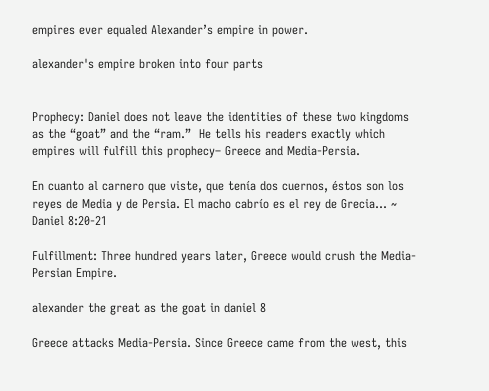empires ever equaled Alexander’s empire in power.

alexander's empire broken into four parts


Prophecy: Daniel does not leave the identities of these two kingdoms as the “goat” and the “ram.”  He tells his readers exactly which empires will fulfill this prophecy– Greece and Media-Persia.

En cuanto al carnero que viste, que tenía dos cuernos, éstos son los reyes de Media y de Persia. El macho cabrío es el rey de Grecia… ~ Daniel 8:20-21

Fulfillment: Three hundred years later, Greece would crush the Media-Persian Empire.

alexander the great as the goat in daniel 8

Greece attacks Media-Persia. Since Greece came from the west, this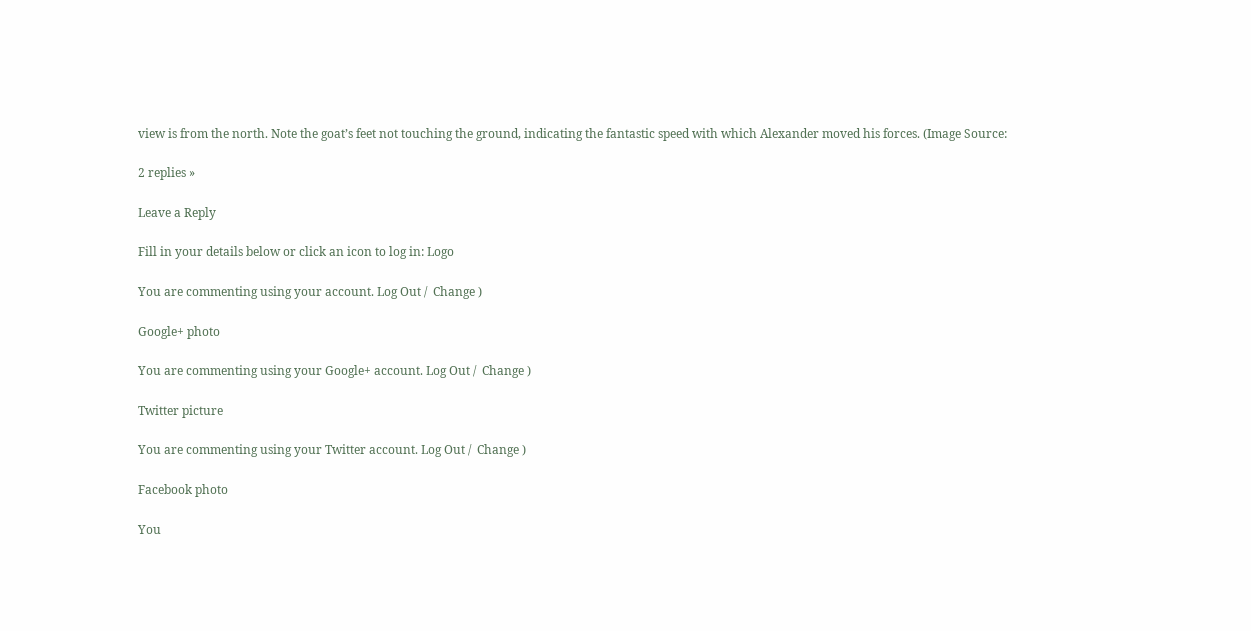view is from the north. Note the goat’s feet not touching the ground, indicating the fantastic speed with which Alexander moved his forces. (Image Source:

2 replies »

Leave a Reply

Fill in your details below or click an icon to log in: Logo

You are commenting using your account. Log Out /  Change )

Google+ photo

You are commenting using your Google+ account. Log Out /  Change )

Twitter picture

You are commenting using your Twitter account. Log Out /  Change )

Facebook photo

You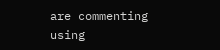are commenting using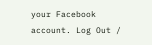your Facebook account. Log Out /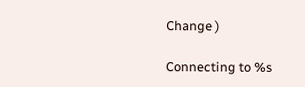Change )

Connecting to %s